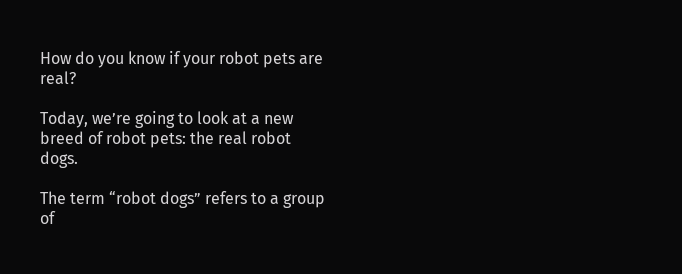How do you know if your robot pets are real?

Today, we’re going to look at a new breed of robot pets: the real robot dogs.

The term “robot dogs” refers to a group of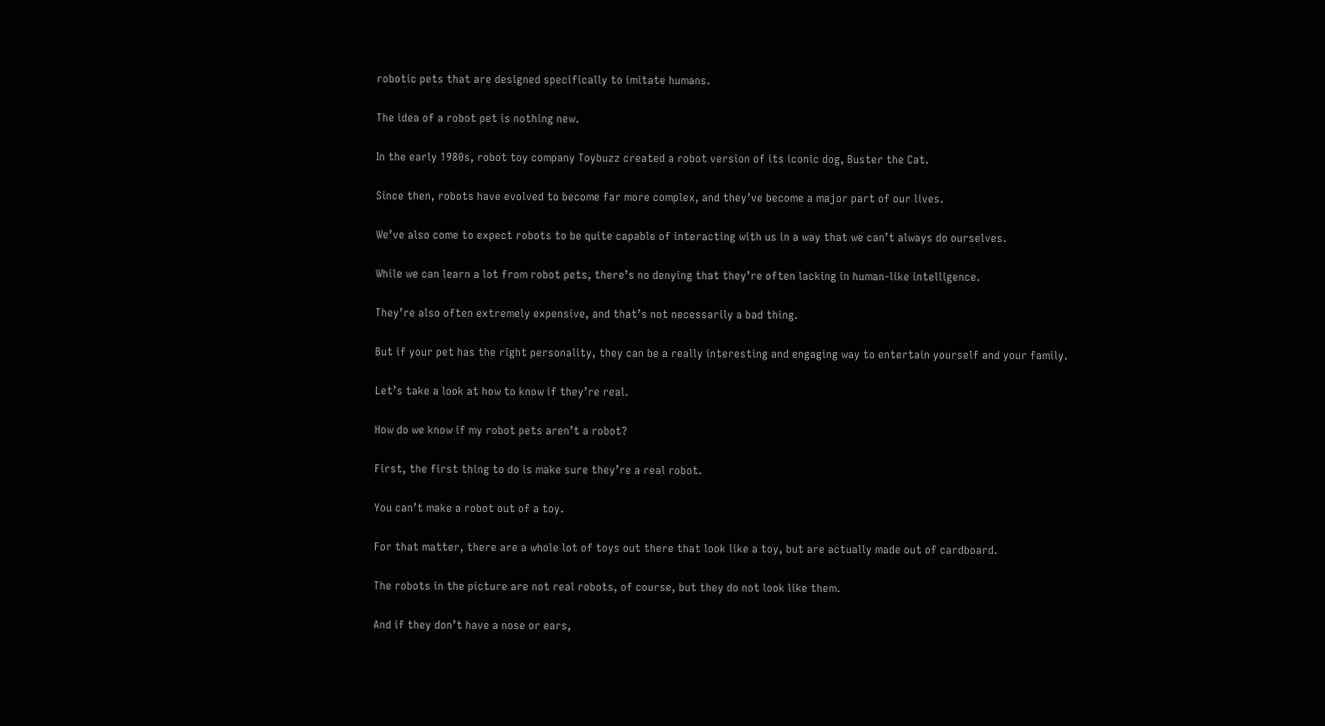robotic pets that are designed specifically to imitate humans.

The idea of a robot pet is nothing new.

In the early 1980s, robot toy company Toybuzz created a robot version of its iconic dog, Buster the Cat.

Since then, robots have evolved to become far more complex, and they’ve become a major part of our lives.

We’ve also come to expect robots to be quite capable of interacting with us in a way that we can’t always do ourselves.

While we can learn a lot from robot pets, there’s no denying that they’re often lacking in human-like intelligence.

They’re also often extremely expensive, and that’s not necessarily a bad thing.

But if your pet has the right personality, they can be a really interesting and engaging way to entertain yourself and your family.

Let’s take a look at how to know if they’re real.

How do we know if my robot pets aren’t a robot?

First, the first thing to do is make sure they’re a real robot.

You can’t make a robot out of a toy.

For that matter, there are a whole lot of toys out there that look like a toy, but are actually made out of cardboard.

The robots in the picture are not real robots, of course, but they do not look like them.

And if they don’t have a nose or ears,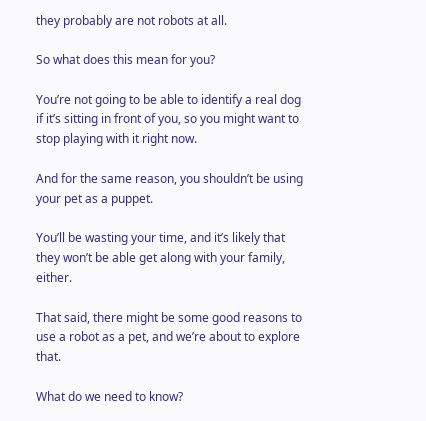they probably are not robots at all.

So what does this mean for you?

You’re not going to be able to identify a real dog if it’s sitting in front of you, so you might want to stop playing with it right now.

And for the same reason, you shouldn’t be using your pet as a puppet.

You’ll be wasting your time, and it’s likely that they won’t be able get along with your family, either.

That said, there might be some good reasons to use a robot as a pet, and we’re about to explore that.

What do we need to know?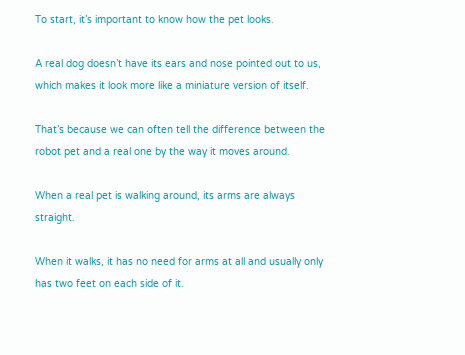To start, it’s important to know how the pet looks.

A real dog doesn’t have its ears and nose pointed out to us, which makes it look more like a miniature version of itself.

That’s because we can often tell the difference between the robot pet and a real one by the way it moves around.

When a real pet is walking around, its arms are always straight.

When it walks, it has no need for arms at all and usually only has two feet on each side of it.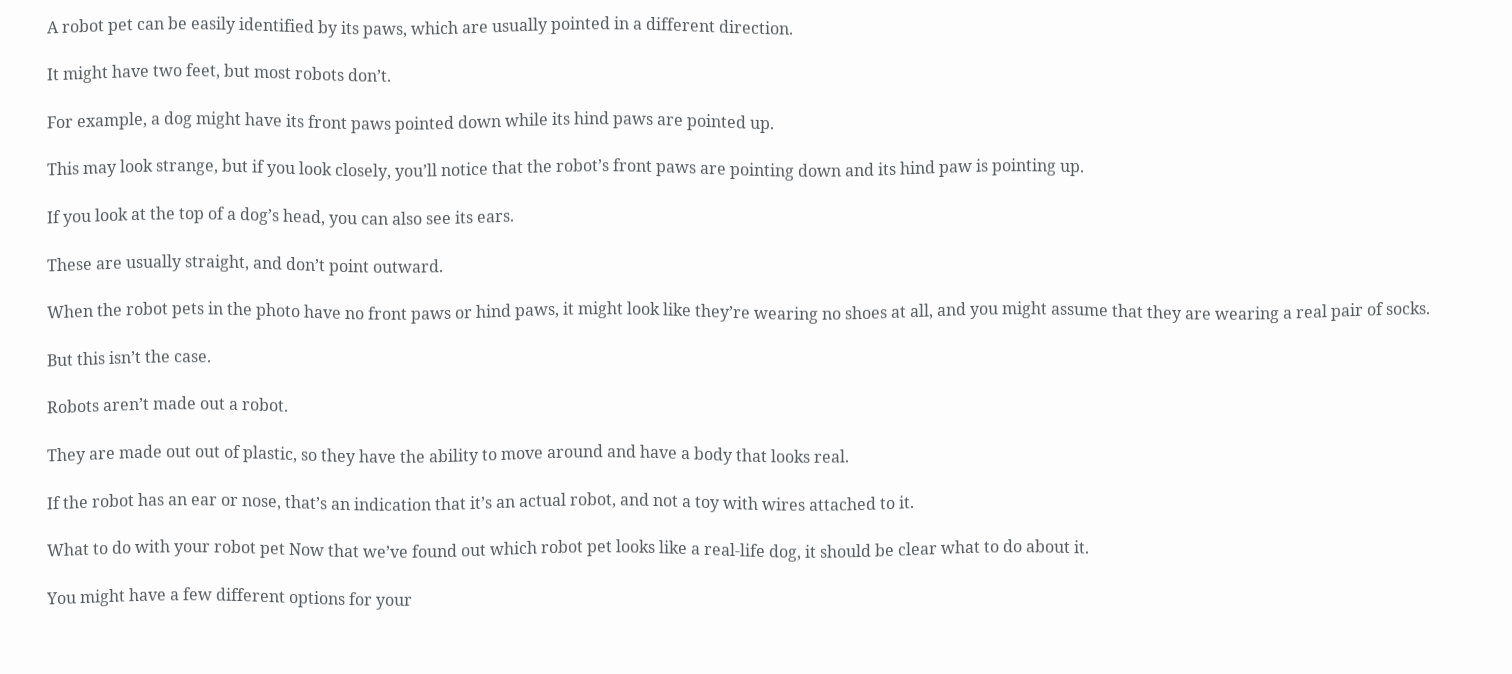A robot pet can be easily identified by its paws, which are usually pointed in a different direction.

It might have two feet, but most robots don’t.

For example, a dog might have its front paws pointed down while its hind paws are pointed up.

This may look strange, but if you look closely, you’ll notice that the robot’s front paws are pointing down and its hind paw is pointing up.

If you look at the top of a dog’s head, you can also see its ears.

These are usually straight, and don’t point outward.

When the robot pets in the photo have no front paws or hind paws, it might look like they’re wearing no shoes at all, and you might assume that they are wearing a real pair of socks.

But this isn’t the case.

Robots aren’t made out a robot.

They are made out out of plastic, so they have the ability to move around and have a body that looks real.

If the robot has an ear or nose, that’s an indication that it’s an actual robot, and not a toy with wires attached to it.

What to do with your robot pet Now that we’ve found out which robot pet looks like a real-life dog, it should be clear what to do about it.

You might have a few different options for your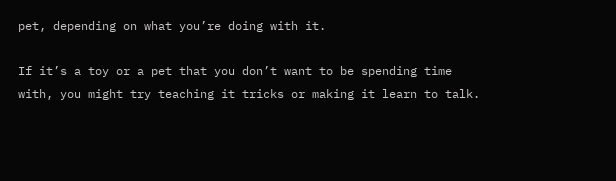pet, depending on what you’re doing with it.

If it’s a toy or a pet that you don’t want to be spending time with, you might try teaching it tricks or making it learn to talk.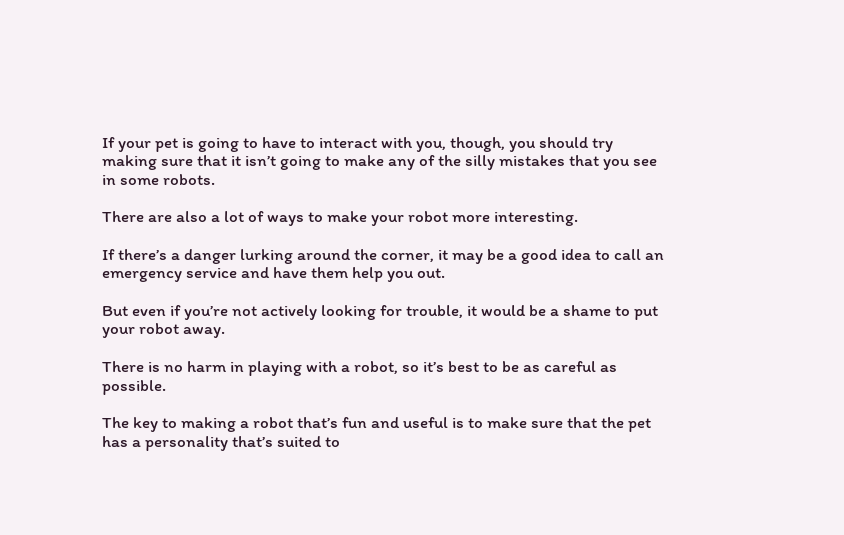If your pet is going to have to interact with you, though, you should try making sure that it isn’t going to make any of the silly mistakes that you see in some robots.

There are also a lot of ways to make your robot more interesting.

If there’s a danger lurking around the corner, it may be a good idea to call an emergency service and have them help you out.

But even if you’re not actively looking for trouble, it would be a shame to put your robot away.

There is no harm in playing with a robot, so it’s best to be as careful as possible.

The key to making a robot that’s fun and useful is to make sure that the pet has a personality that’s suited to